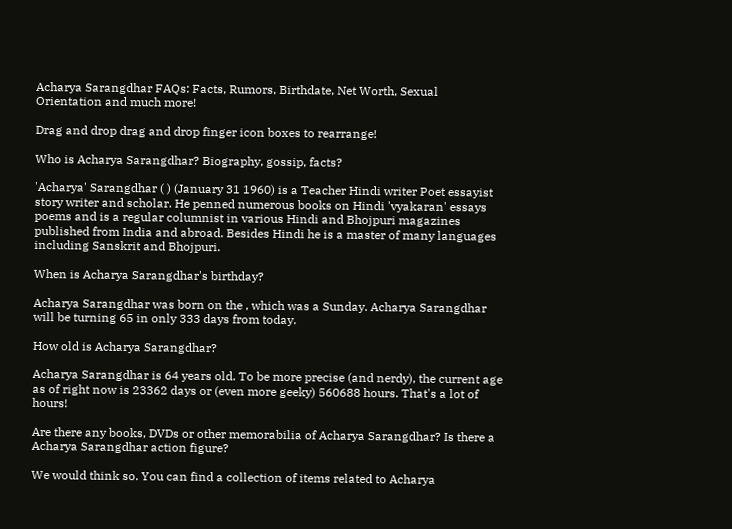Acharya Sarangdhar FAQs: Facts, Rumors, Birthdate, Net Worth, Sexual Orientation and much more!

Drag and drop drag and drop finger icon boxes to rearrange!

Who is Acharya Sarangdhar? Biography, gossip, facts?

'Acharya' Sarangdhar ( ) (January 31 1960) is a Teacher Hindi writer Poet essayist story writer and scholar. He penned numerous books on Hindi 'vyakaran' essays poems and is a regular columnist in various Hindi and Bhojpuri magazines published from India and abroad. Besides Hindi he is a master of many languages including Sanskrit and Bhojpuri.

When is Acharya Sarangdhar's birthday?

Acharya Sarangdhar was born on the , which was a Sunday. Acharya Sarangdhar will be turning 65 in only 333 days from today.

How old is Acharya Sarangdhar?

Acharya Sarangdhar is 64 years old. To be more precise (and nerdy), the current age as of right now is 23362 days or (even more geeky) 560688 hours. That's a lot of hours!

Are there any books, DVDs or other memorabilia of Acharya Sarangdhar? Is there a Acharya Sarangdhar action figure?

We would think so. You can find a collection of items related to Acharya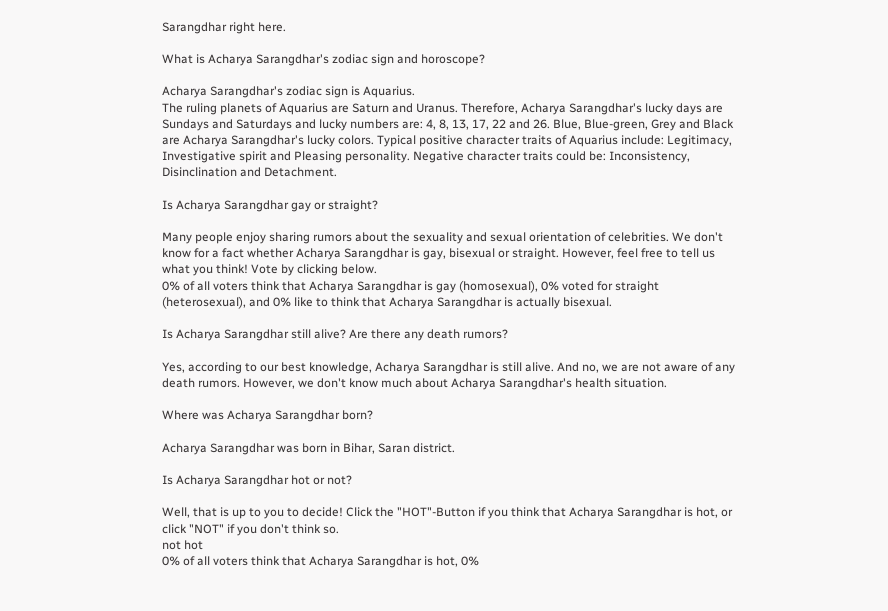Sarangdhar right here.

What is Acharya Sarangdhar's zodiac sign and horoscope?

Acharya Sarangdhar's zodiac sign is Aquarius.
The ruling planets of Aquarius are Saturn and Uranus. Therefore, Acharya Sarangdhar's lucky days are Sundays and Saturdays and lucky numbers are: 4, 8, 13, 17, 22 and 26. Blue, Blue-green, Grey and Black are Acharya Sarangdhar's lucky colors. Typical positive character traits of Aquarius include: Legitimacy, Investigative spirit and Pleasing personality. Negative character traits could be: Inconsistency, Disinclination and Detachment.

Is Acharya Sarangdhar gay or straight?

Many people enjoy sharing rumors about the sexuality and sexual orientation of celebrities. We don't know for a fact whether Acharya Sarangdhar is gay, bisexual or straight. However, feel free to tell us what you think! Vote by clicking below.
0% of all voters think that Acharya Sarangdhar is gay (homosexual), 0% voted for straight (heterosexual), and 0% like to think that Acharya Sarangdhar is actually bisexual.

Is Acharya Sarangdhar still alive? Are there any death rumors?

Yes, according to our best knowledge, Acharya Sarangdhar is still alive. And no, we are not aware of any death rumors. However, we don't know much about Acharya Sarangdhar's health situation.

Where was Acharya Sarangdhar born?

Acharya Sarangdhar was born in Bihar, Saran district.

Is Acharya Sarangdhar hot or not?

Well, that is up to you to decide! Click the "HOT"-Button if you think that Acharya Sarangdhar is hot, or click "NOT" if you don't think so.
not hot
0% of all voters think that Acharya Sarangdhar is hot, 0%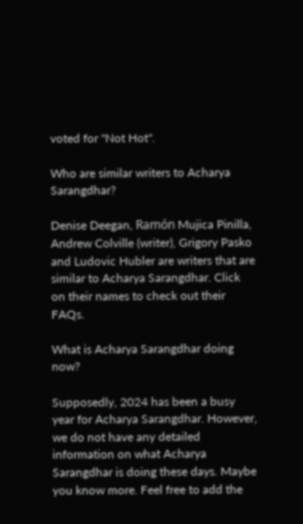voted for "Not Hot".

Who are similar writers to Acharya Sarangdhar?

Denise Deegan, Ramón Mujica Pinilla, Andrew Colville (writer), Grigory Pasko and Ludovic Hubler are writers that are similar to Acharya Sarangdhar. Click on their names to check out their FAQs.

What is Acharya Sarangdhar doing now?

Supposedly, 2024 has been a busy year for Acharya Sarangdhar. However, we do not have any detailed information on what Acharya Sarangdhar is doing these days. Maybe you know more. Feel free to add the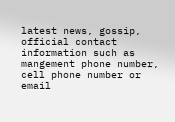latest news, gossip, official contact information such as mangement phone number, cell phone number or email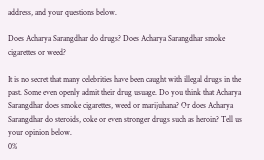address, and your questions below.

Does Acharya Sarangdhar do drugs? Does Acharya Sarangdhar smoke cigarettes or weed?

It is no secret that many celebrities have been caught with illegal drugs in the past. Some even openly admit their drug usuage. Do you think that Acharya Sarangdhar does smoke cigarettes, weed or marijuhana? Or does Acharya Sarangdhar do steroids, coke or even stronger drugs such as heroin? Tell us your opinion below.
0%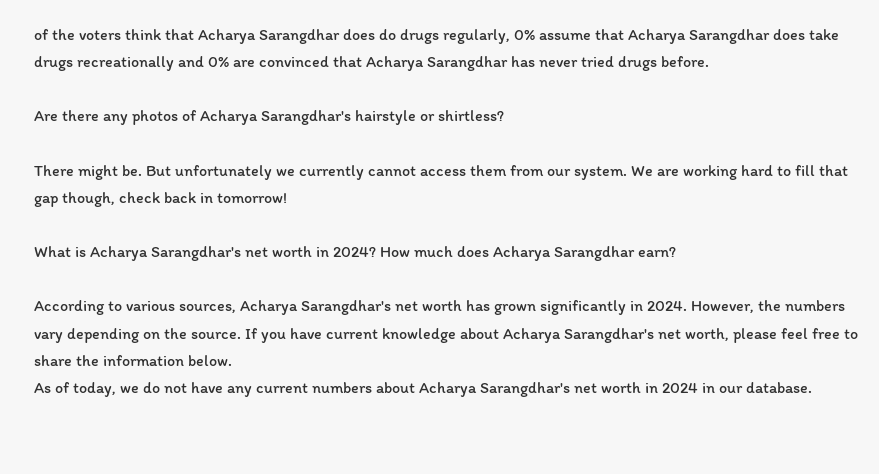of the voters think that Acharya Sarangdhar does do drugs regularly, 0% assume that Acharya Sarangdhar does take drugs recreationally and 0% are convinced that Acharya Sarangdhar has never tried drugs before.

Are there any photos of Acharya Sarangdhar's hairstyle or shirtless?

There might be. But unfortunately we currently cannot access them from our system. We are working hard to fill that gap though, check back in tomorrow!

What is Acharya Sarangdhar's net worth in 2024? How much does Acharya Sarangdhar earn?

According to various sources, Acharya Sarangdhar's net worth has grown significantly in 2024. However, the numbers vary depending on the source. If you have current knowledge about Acharya Sarangdhar's net worth, please feel free to share the information below.
As of today, we do not have any current numbers about Acharya Sarangdhar's net worth in 2024 in our database.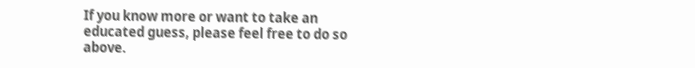If you know more or want to take an educated guess, please feel free to do so above.